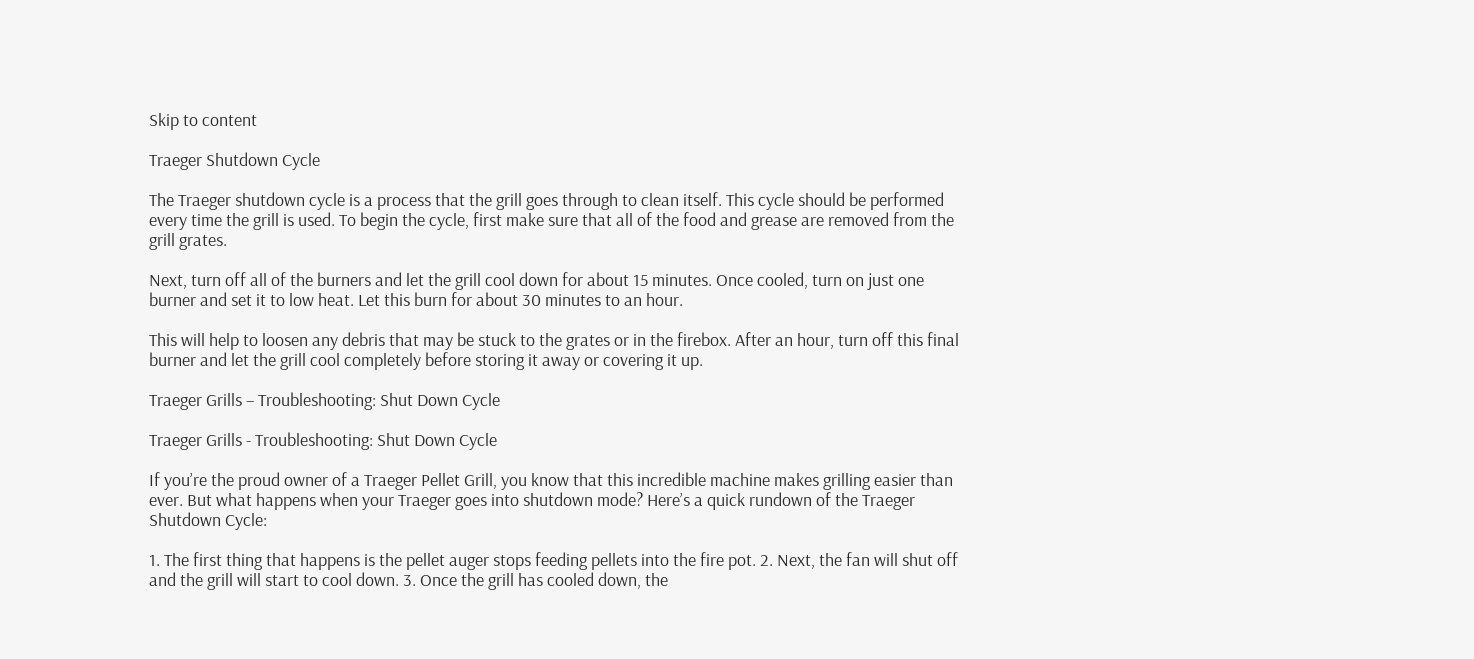Skip to content

Traeger Shutdown Cycle

The Traeger shutdown cycle is a process that the grill goes through to clean itself. This cycle should be performed every time the grill is used. To begin the cycle, first make sure that all of the food and grease are removed from the grill grates.

Next, turn off all of the burners and let the grill cool down for about 15 minutes. Once cooled, turn on just one burner and set it to low heat. Let this burn for about 30 minutes to an hour.

This will help to loosen any debris that may be stuck to the grates or in the firebox. After an hour, turn off this final burner and let the grill cool completely before storing it away or covering it up.

Traeger Grills – Troubleshooting: Shut Down Cycle

Traeger Grills - Troubleshooting: Shut Down Cycle

If you’re the proud owner of a Traeger Pellet Grill, you know that this incredible machine makes grilling easier than ever. But what happens when your Traeger goes into shutdown mode? Here’s a quick rundown of the Traeger Shutdown Cycle:

1. The first thing that happens is the pellet auger stops feeding pellets into the fire pot. 2. Next, the fan will shut off and the grill will start to cool down. 3. Once the grill has cooled down, the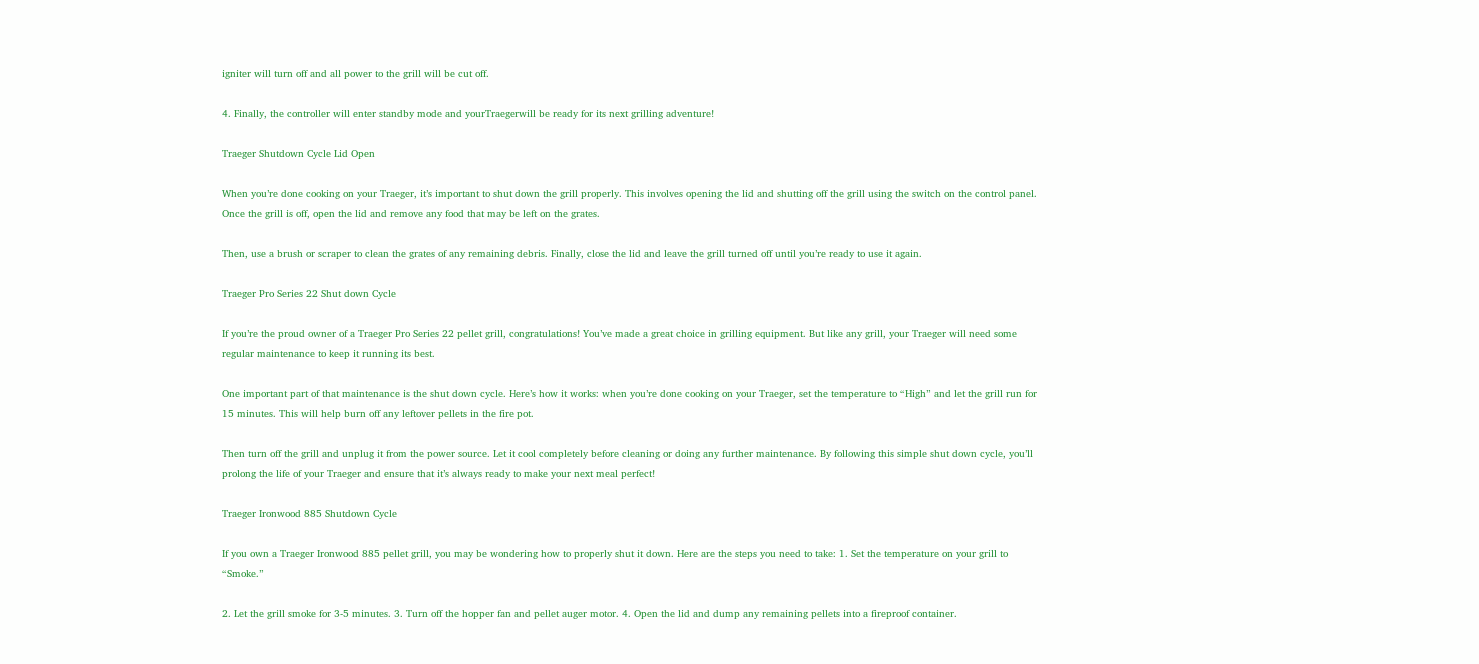igniter will turn off and all power to the grill will be cut off.

4. Finally, the controller will enter standby mode and yourTraegerwill be ready for its next grilling adventure!

Traeger Shutdown Cycle Lid Open

When you’re done cooking on your Traeger, it’s important to shut down the grill properly. This involves opening the lid and shutting off the grill using the switch on the control panel. Once the grill is off, open the lid and remove any food that may be left on the grates.

Then, use a brush or scraper to clean the grates of any remaining debris. Finally, close the lid and leave the grill turned off until you’re ready to use it again.

Traeger Pro Series 22 Shut down Cycle

If you’re the proud owner of a Traeger Pro Series 22 pellet grill, congratulations! You’ve made a great choice in grilling equipment. But like any grill, your Traeger will need some regular maintenance to keep it running its best.

One important part of that maintenance is the shut down cycle. Here’s how it works: when you’re done cooking on your Traeger, set the temperature to “High” and let the grill run for 15 minutes. This will help burn off any leftover pellets in the fire pot.

Then turn off the grill and unplug it from the power source. Let it cool completely before cleaning or doing any further maintenance. By following this simple shut down cycle, you’ll prolong the life of your Traeger and ensure that it’s always ready to make your next meal perfect!

Traeger Ironwood 885 Shutdown Cycle

If you own a Traeger Ironwood 885 pellet grill, you may be wondering how to properly shut it down. Here are the steps you need to take: 1. Set the temperature on your grill to “Smoke.”

2. Let the grill smoke for 3-5 minutes. 3. Turn off the hopper fan and pellet auger motor. 4. Open the lid and dump any remaining pellets into a fireproof container.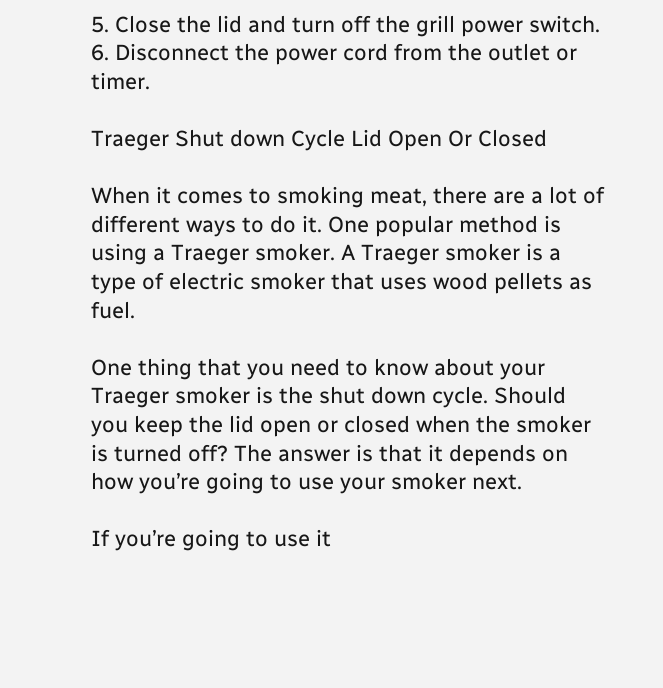5. Close the lid and turn off the grill power switch. 6. Disconnect the power cord from the outlet or timer.

Traeger Shut down Cycle Lid Open Or Closed

When it comes to smoking meat, there are a lot of different ways to do it. One popular method is using a Traeger smoker. A Traeger smoker is a type of electric smoker that uses wood pellets as fuel.

One thing that you need to know about your Traeger smoker is the shut down cycle. Should you keep the lid open or closed when the smoker is turned off? The answer is that it depends on how you’re going to use your smoker next.

If you’re going to use it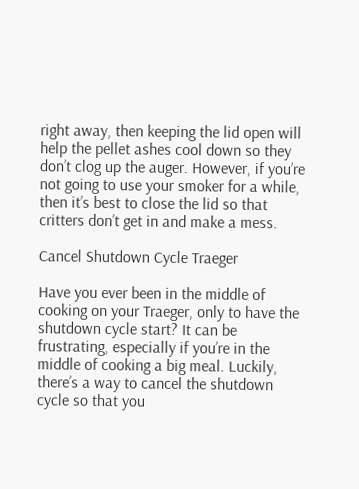right away, then keeping the lid open will help the pellet ashes cool down so they don’t clog up the auger. However, if you’re not going to use your smoker for a while, then it’s best to close the lid so that critters don’t get in and make a mess.

Cancel Shutdown Cycle Traeger

Have you ever been in the middle of cooking on your Traeger, only to have the shutdown cycle start? It can be frustrating, especially if you’re in the middle of cooking a big meal. Luckily, there’s a way to cancel the shutdown cycle so that you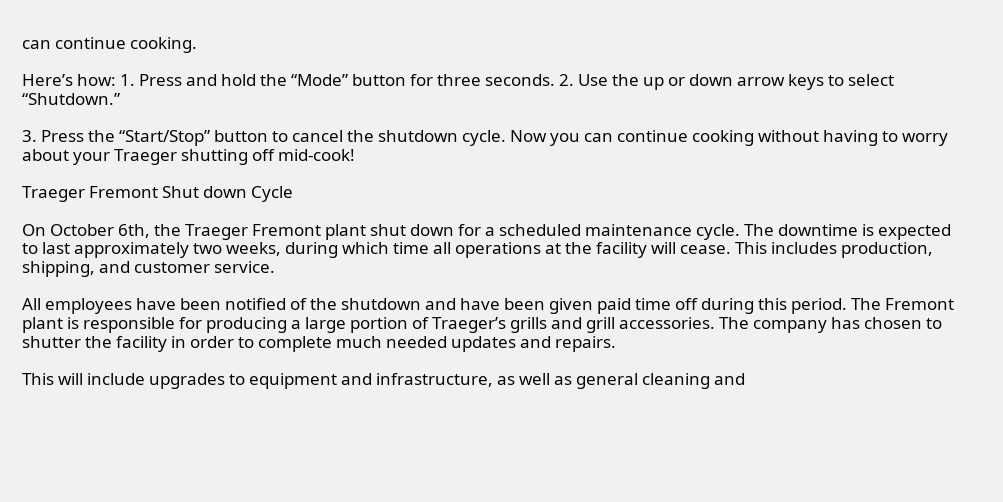can continue cooking.

Here’s how: 1. Press and hold the “Mode” button for three seconds. 2. Use the up or down arrow keys to select “Shutdown.”

3. Press the “Start/Stop” button to cancel the shutdown cycle. Now you can continue cooking without having to worry about your Traeger shutting off mid-cook!

Traeger Fremont Shut down Cycle

On October 6th, the Traeger Fremont plant shut down for a scheduled maintenance cycle. The downtime is expected to last approximately two weeks, during which time all operations at the facility will cease. This includes production, shipping, and customer service.

All employees have been notified of the shutdown and have been given paid time off during this period. The Fremont plant is responsible for producing a large portion of Traeger’s grills and grill accessories. The company has chosen to shutter the facility in order to complete much needed updates and repairs.

This will include upgrades to equipment and infrastructure, as well as general cleaning and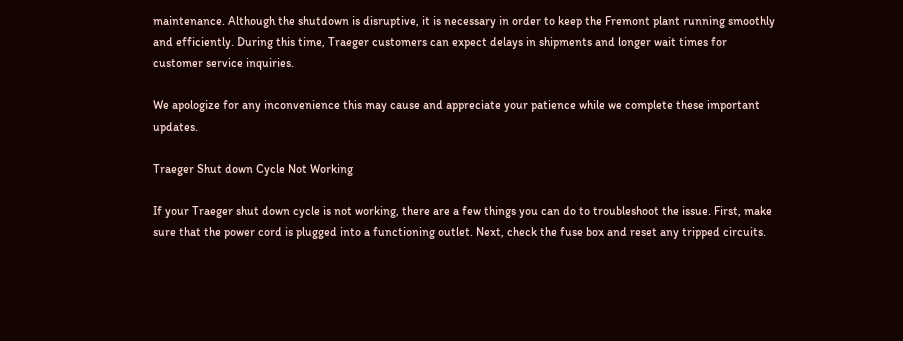maintenance. Although the shutdown is disruptive, it is necessary in order to keep the Fremont plant running smoothly and efficiently. During this time, Traeger customers can expect delays in shipments and longer wait times for customer service inquiries.

We apologize for any inconvenience this may cause and appreciate your patience while we complete these important updates.

Traeger Shut down Cycle Not Working

If your Traeger shut down cycle is not working, there are a few things you can do to troubleshoot the issue. First, make sure that the power cord is plugged into a functioning outlet. Next, check the fuse box and reset any tripped circuits.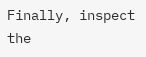Finally, inspect the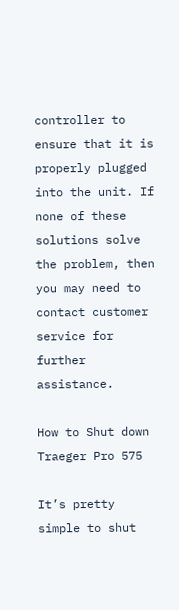controller to ensure that it is properly plugged into the unit. If none of these solutions solve the problem, then you may need to contact customer service for further assistance.

How to Shut down Traeger Pro 575

It’s pretty simple to shut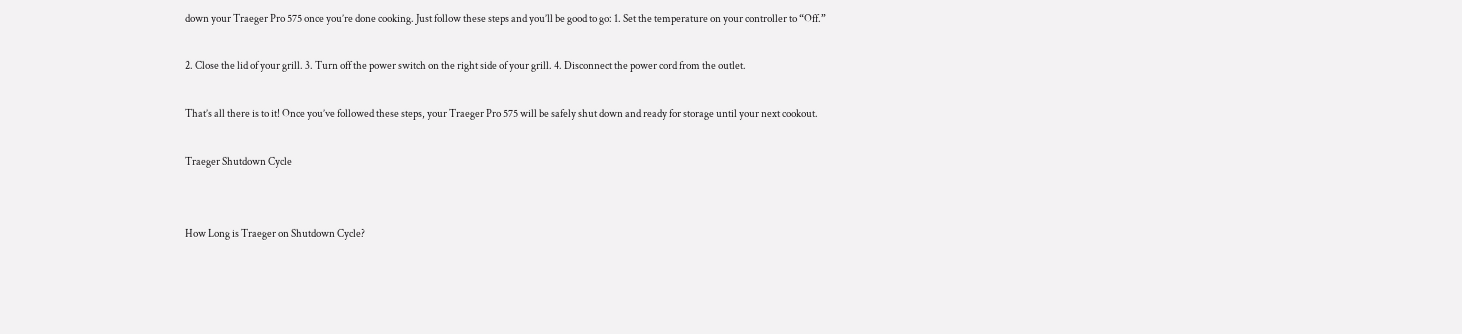down your Traeger Pro 575 once you’re done cooking. Just follow these steps and you’ll be good to go: 1. Set the temperature on your controller to “Off.”

2. Close the lid of your grill. 3. Turn off the power switch on the right side of your grill. 4. Disconnect the power cord from the outlet.

That’s all there is to it! Once you’ve followed these steps, your Traeger Pro 575 will be safely shut down and ready for storage until your next cookout.

Traeger Shutdown Cycle


How Long is Traeger on Shutdown Cycle?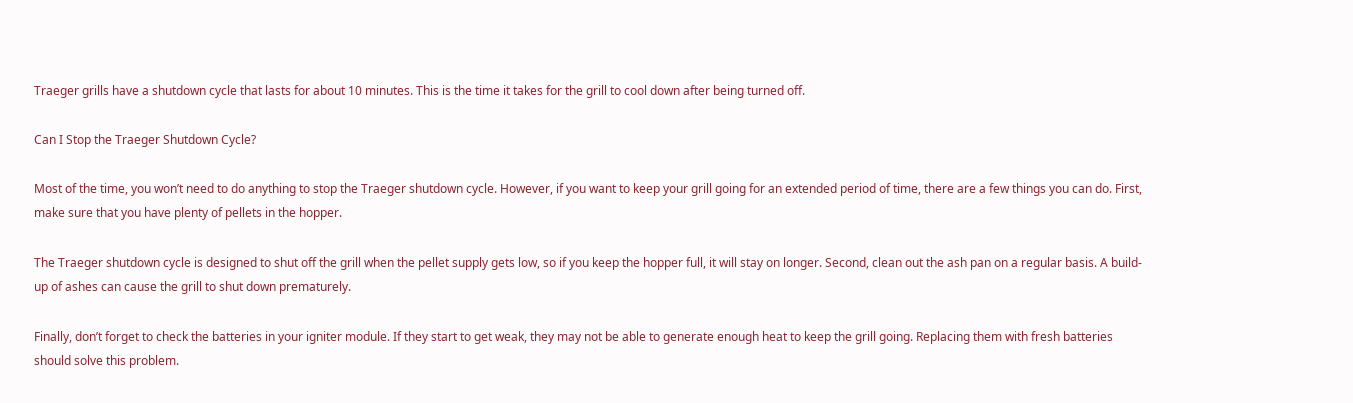Traeger grills have a shutdown cycle that lasts for about 10 minutes. This is the time it takes for the grill to cool down after being turned off.

Can I Stop the Traeger Shutdown Cycle?

Most of the time, you won’t need to do anything to stop the Traeger shutdown cycle. However, if you want to keep your grill going for an extended period of time, there are a few things you can do. First, make sure that you have plenty of pellets in the hopper.

The Traeger shutdown cycle is designed to shut off the grill when the pellet supply gets low, so if you keep the hopper full, it will stay on longer. Second, clean out the ash pan on a regular basis. A build-up of ashes can cause the grill to shut down prematurely.

Finally, don’t forget to check the batteries in your igniter module. If they start to get weak, they may not be able to generate enough heat to keep the grill going. Replacing them with fresh batteries should solve this problem.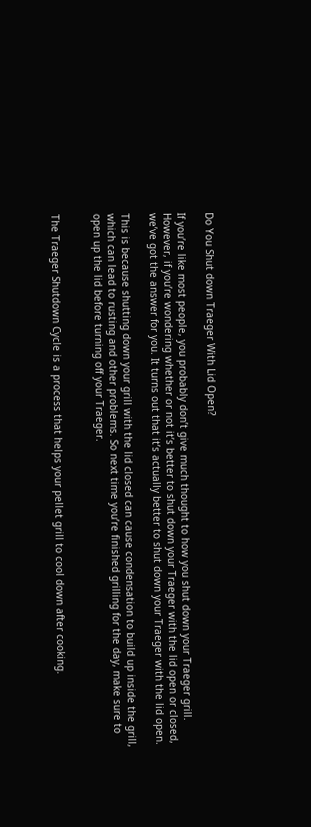Do You Shut down Traeger With Lid Open?

If you’re like most people, you probably don’t give much thought to how you shut down your Traeger grill. However, if you’re wondering whether or not it’s better to shut down your Traeger with the lid open or closed, we’ve got the answer for you. It turns out that it’s actually better to shut down your Traeger with the lid open.

This is because shutting down your grill with the lid closed can cause condensation to build up inside the grill, which can lead to rusting and other problems. So next time you’re finished grilling for the day, make sure to open up the lid before turning off your Traeger.


The Traeger Shutdown Cycle is a process that helps your pellet grill to cool down after cooking.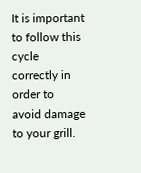It is important to follow this cycle correctly in order to avoid damage to your grill.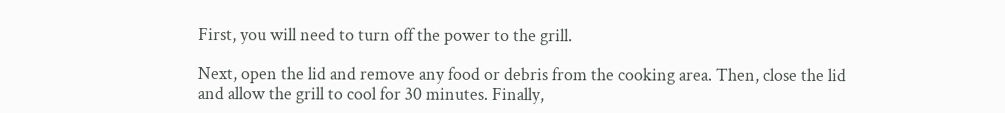First, you will need to turn off the power to the grill.

Next, open the lid and remove any food or debris from the cooking area. Then, close the lid and allow the grill to cool for 30 minutes. Finally,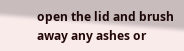open the lid and brush away any ashes or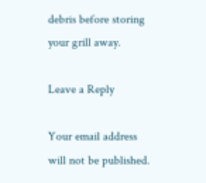debris before storing your grill away.

Leave a Reply

Your email address will not be published.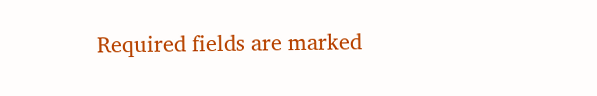Required fields are marked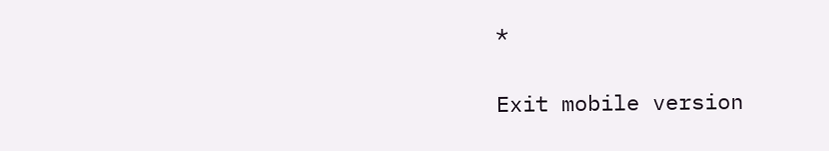*

Exit mobile version